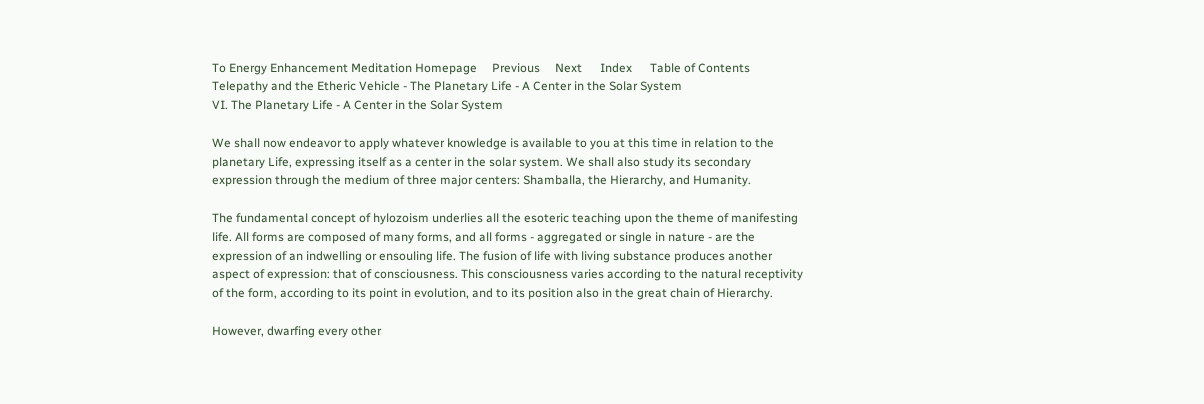To Energy Enhancement Meditation Homepage     Previous     Next      Index      Table of Contents
Telepathy and the Etheric Vehicle - The Planetary Life - A Center in the Solar System
VI. The Planetary Life - A Center in the Solar System

We shall now endeavor to apply whatever knowledge is available to you at this time in relation to the planetary Life, expressing itself as a center in the solar system. We shall also study its secondary expression through the medium of three major centers: Shamballa, the Hierarchy, and Humanity.

The fundamental concept of hylozoism underlies all the esoteric teaching upon the theme of manifesting life. All forms are composed of many forms, and all forms - aggregated or single in nature - are the expression of an indwelling or ensouling life. The fusion of life with living substance produces another aspect of expression: that of consciousness. This consciousness varies according to the natural receptivity of the form, according to its point in evolution, and to its position also in the great chain of Hierarchy.

However, dwarfing every other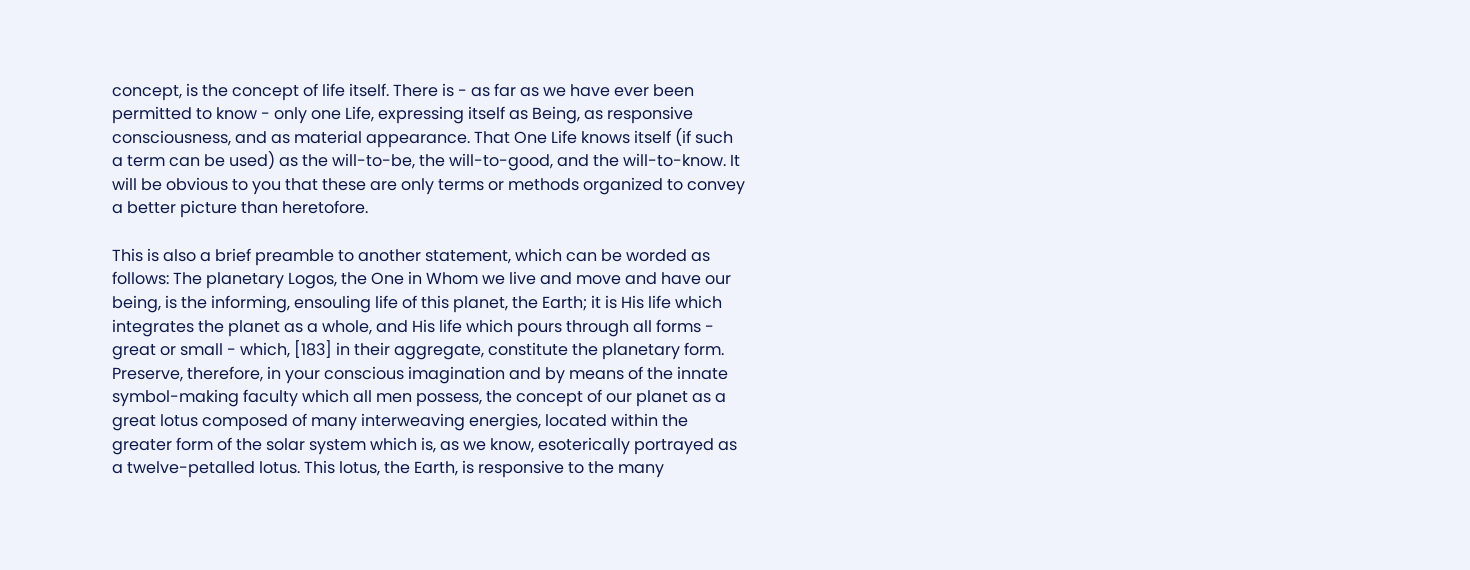concept, is the concept of life itself. There is - as far as we have ever been permitted to know - only one Life, expressing itself as Being, as responsive consciousness, and as material appearance. That One Life knows itself (if such a term can be used) as the will-to-be, the will-to-good, and the will-to-know. It will be obvious to you that these are only terms or methods organized to convey a better picture than heretofore.

This is also a brief preamble to another statement, which can be worded as follows: The planetary Logos, the One in Whom we live and move and have our being, is the informing, ensouling life of this planet, the Earth; it is His life which integrates the planet as a whole, and His life which pours through all forms - great or small - which, [183] in their aggregate, constitute the planetary form. Preserve, therefore, in your conscious imagination and by means of the innate symbol-making faculty which all men possess, the concept of our planet as a great lotus composed of many interweaving energies, located within the greater form of the solar system which is, as we know, esoterically portrayed as a twelve-petalled lotus. This lotus, the Earth, is responsive to the many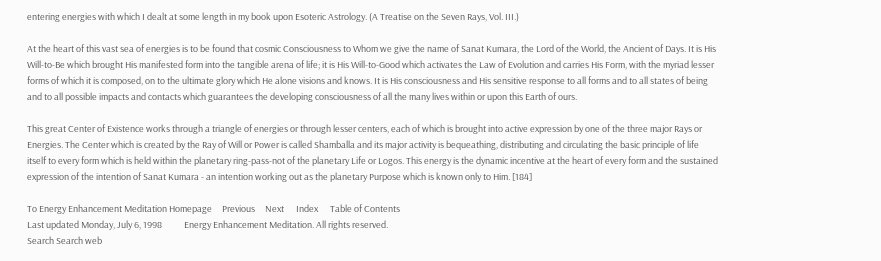entering energies with which I dealt at some length in my book upon Esoteric Astrology. (A Treatise on the Seven Rays, Vol. III.)

At the heart of this vast sea of energies is to be found that cosmic Consciousness to Whom we give the name of Sanat Kumara, the Lord of the World, the Ancient of Days. It is His Will-to-Be which brought His manifested form into the tangible arena of life; it is His Will-to-Good which activates the Law of Evolution and carries His Form, with the myriad lesser forms of which it is composed, on to the ultimate glory which He alone visions and knows. It is His consciousness and His sensitive response to all forms and to all states of being and to all possible impacts and contacts which guarantees the developing consciousness of all the many lives within or upon this Earth of ours.

This great Center of Existence works through a triangle of energies or through lesser centers, each of which is brought into active expression by one of the three major Rays or Energies. The Center which is created by the Ray of Will or Power is called Shamballa and its major activity is bequeathing, distributing and circulating the basic principle of life itself to every form which is held within the planetary ring-pass-not of the planetary Life or Logos. This energy is the dynamic incentive at the heart of every form and the sustained expression of the intention of Sanat Kumara - an intention working out as the planetary Purpose which is known only to Him. [184]

To Energy Enhancement Meditation Homepage     Previous     Next      Index      Table of Contents
Last updated Monday, July 6, 1998           Energy Enhancement Meditation. All rights reserved.
Search Search web